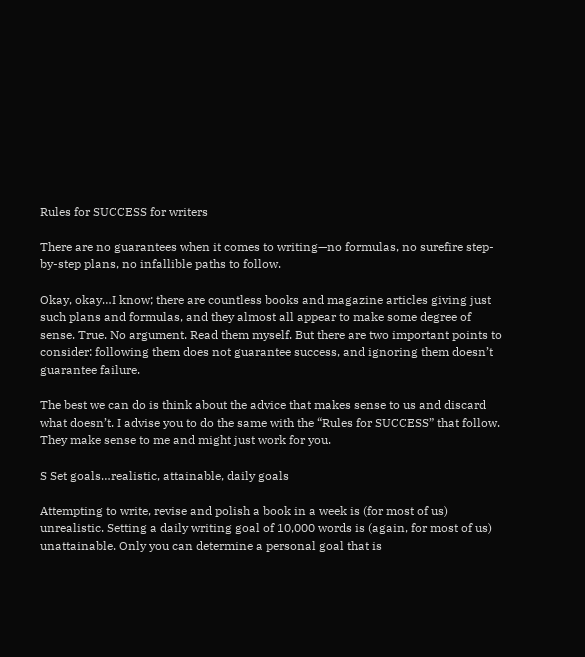Rules for SUCCESS for writers

There are no guarantees when it comes to writing—no formulas, no surefire step-by-step plans, no infallible paths to follow.

Okay, okay…I know; there are countless books and magazine articles giving just such plans and formulas, and they almost all appear to make some degree of sense. True. No argument. Read them myself. But there are two important points to consider: following them does not guarantee success, and ignoring them doesn’t guarantee failure.

The best we can do is think about the advice that makes sense to us and discard what doesn’t. I advise you to do the same with the “Rules for SUCCESS” that follow. They make sense to me and might just work for you.

S Set goals…realistic, attainable, daily goals

Attempting to write, revise and polish a book in a week is (for most of us) unrealistic. Setting a daily writing goal of 10,000 words is (again, for most of us) unattainable. Only you can determine a personal goal that is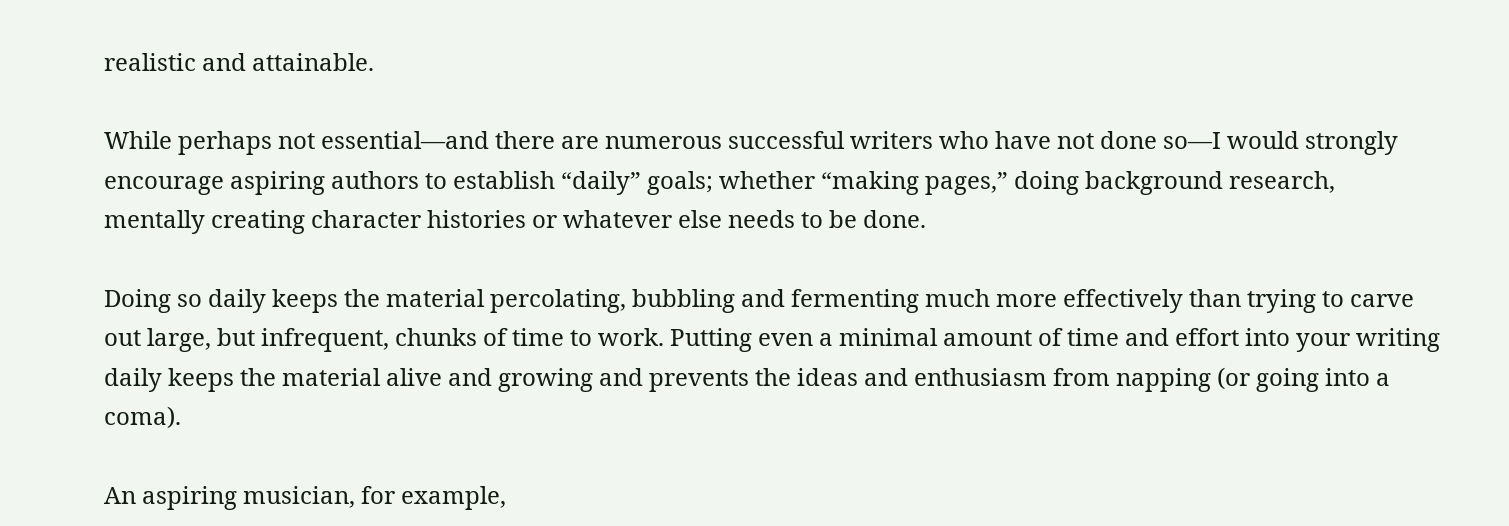realistic and attainable.

While perhaps not essential—and there are numerous successful writers who have not done so—I would strongly encourage aspiring authors to establish “daily” goals; whether “making pages,” doing background research, mentally creating character histories or whatever else needs to be done.

Doing so daily keeps the material percolating, bubbling and fermenting much more effectively than trying to carve out large, but infrequent, chunks of time to work. Putting even a minimal amount of time and effort into your writing daily keeps the material alive and growing and prevents the ideas and enthusiasm from napping (or going into a coma).

An aspiring musician, for example,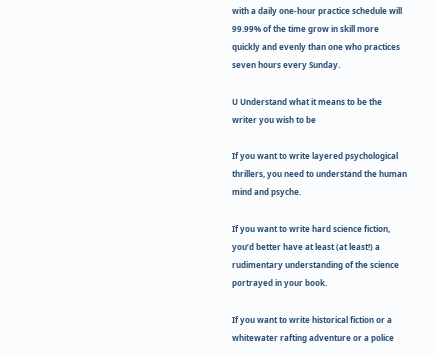with a daily one-hour practice schedule will 99.99% of the time grow in skill more quickly and evenly than one who practices seven hours every Sunday.

U Understand what it means to be the writer you wish to be

If you want to write layered psychological thrillers, you need to understand the human mind and psyche.

If you want to write hard science fiction, you’d better have at least (at least!) a rudimentary understanding of the science portrayed in your book.

If you want to write historical fiction or a whitewater rafting adventure or a police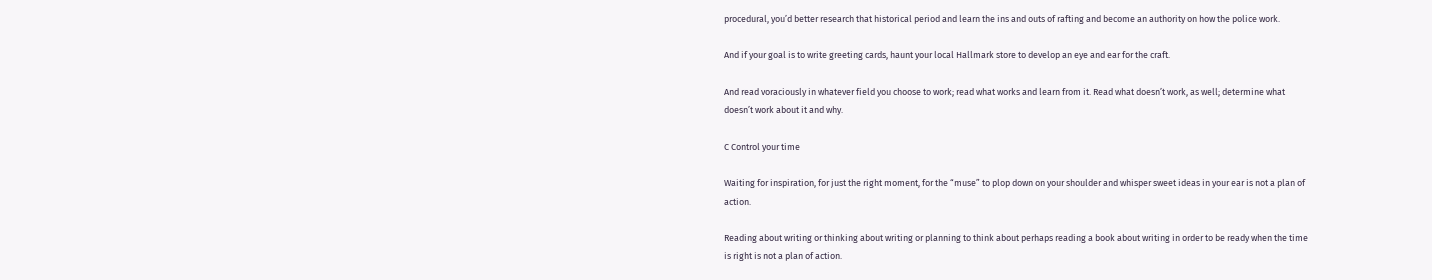procedural, you’d better research that historical period and learn the ins and outs of rafting and become an authority on how the police work.

And if your goal is to write greeting cards, haunt your local Hallmark store to develop an eye and ear for the craft.

And read voraciously in whatever field you choose to work; read what works and learn from it. Read what doesn’t work, as well; determine what doesn’t work about it and why.

C Control your time

Waiting for inspiration, for just the right moment, for the “muse” to plop down on your shoulder and whisper sweet ideas in your ear is not a plan of action.

Reading about writing or thinking about writing or planning to think about perhaps reading a book about writing in order to be ready when the time is right is not a plan of action.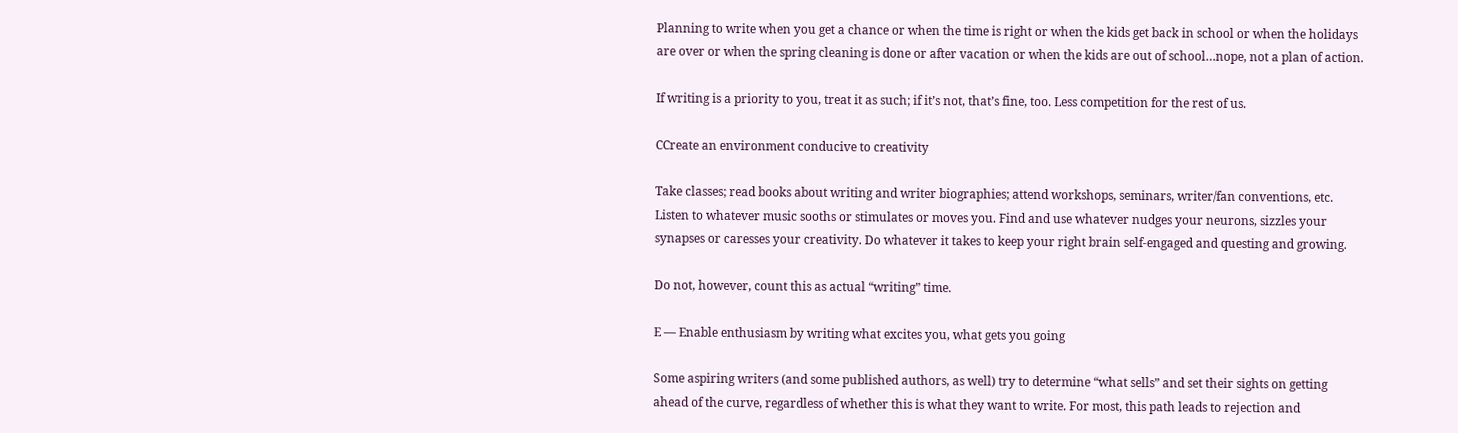Planning to write when you get a chance or when the time is right or when the kids get back in school or when the holidays are over or when the spring cleaning is done or after vacation or when the kids are out of school…nope, not a plan of action.

If writing is a priority to you, treat it as such; if it’s not, that’s fine, too. Less competition for the rest of us.

CCreate an environment conducive to creativity

Take classes; read books about writing and writer biographies; attend workshops, seminars, writer/fan conventions, etc. Listen to whatever music sooths or stimulates or moves you. Find and use whatever nudges your neurons, sizzles your synapses or caresses your creativity. Do whatever it takes to keep your right brain self-engaged and questing and growing.

Do not, however, count this as actual “writing” time.

E — Enable enthusiasm by writing what excites you, what gets you going

Some aspiring writers (and some published authors, as well) try to determine “what sells” and set their sights on getting ahead of the curve, regardless of whether this is what they want to write. For most, this path leads to rejection and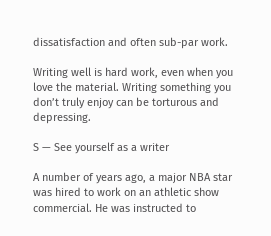dissatisfaction and often sub-par work.

Writing well is hard work, even when you love the material. Writing something you don’t truly enjoy can be torturous and depressing.

S — See yourself as a writer

A number of years ago, a major NBA star was hired to work on an athletic show commercial. He was instructed to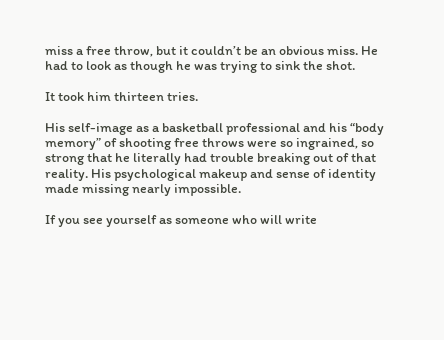miss a free throw, but it couldn’t be an obvious miss. He had to look as though he was trying to sink the shot.

It took him thirteen tries.

His self-image as a basketball professional and his “body memory” of shooting free throws were so ingrained, so strong that he literally had trouble breaking out of that reality. His psychological makeup and sense of identity made missing nearly impossible.

If you see yourself as someone who will write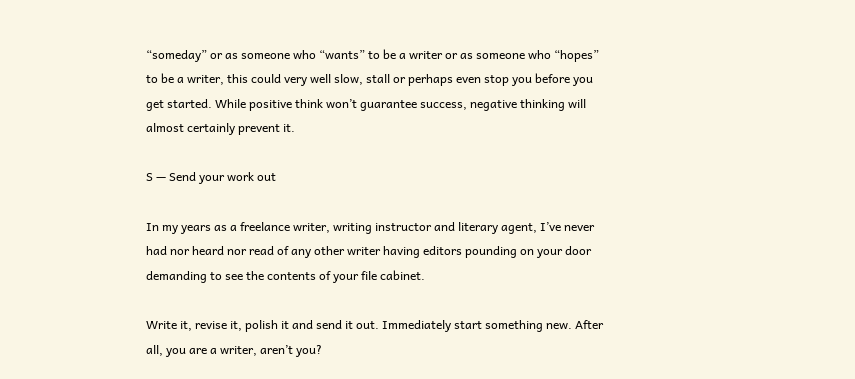“someday” or as someone who “wants” to be a writer or as someone who “hopes” to be a writer, this could very well slow, stall or perhaps even stop you before you get started. While positive think won’t guarantee success, negative thinking will almost certainly prevent it.

S — Send your work out

In my years as a freelance writer, writing instructor and literary agent, I’ve never had nor heard nor read of any other writer having editors pounding on your door demanding to see the contents of your file cabinet.

Write it, revise it, polish it and send it out. Immediately start something new. After all, you are a writer, aren’t you?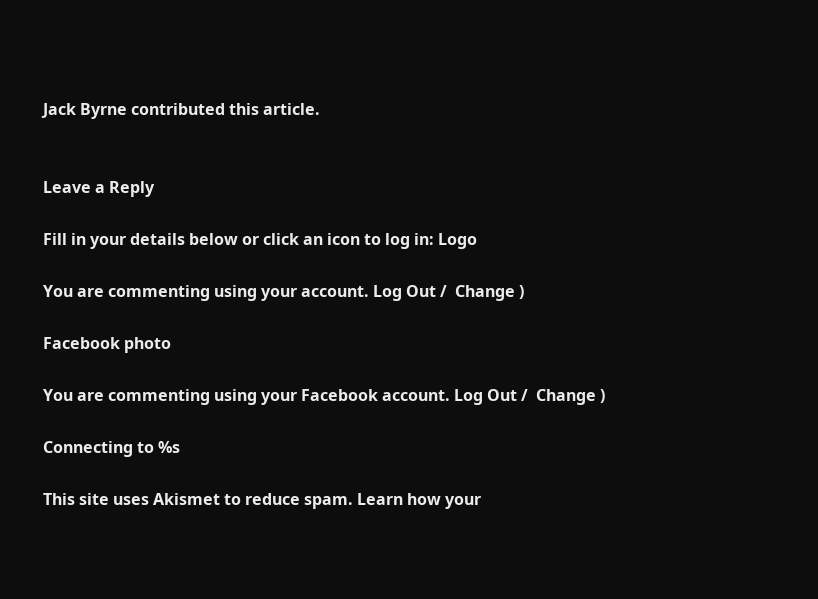Jack Byrne contributed this article.


Leave a Reply

Fill in your details below or click an icon to log in: Logo

You are commenting using your account. Log Out /  Change )

Facebook photo

You are commenting using your Facebook account. Log Out /  Change )

Connecting to %s

This site uses Akismet to reduce spam. Learn how your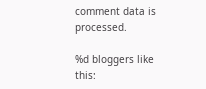comment data is processed.

%d bloggers like this: